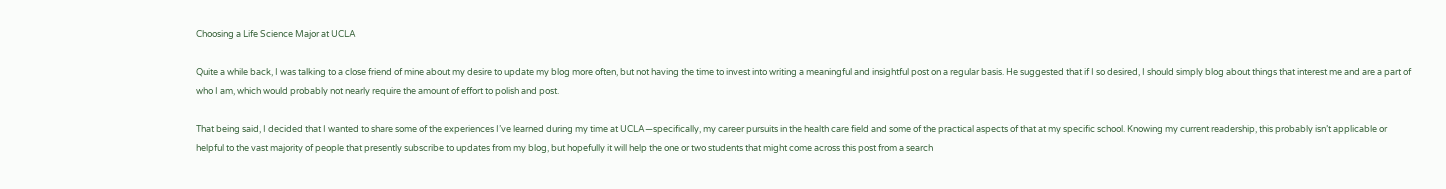Choosing a Life Science Major at UCLA

Quite a while back, I was talking to a close friend of mine about my desire to update my blog more often, but not having the time to invest into writing a meaningful and insightful post on a regular basis. He suggested that if I so desired, I should simply blog about things that interest me and are a part of who I am, which would probably not nearly require the amount of effort to polish and post.

That being said, I decided that I wanted to share some of the experiences I’ve learned during my time at UCLA—specifically, my career pursuits in the health care field and some of the practical aspects of that at my specific school. Knowing my current readership, this probably isn’t applicable or helpful to the vast majority of people that presently subscribe to updates from my blog, but hopefully it will help the one or two students that might come across this post from a search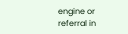engine or referral in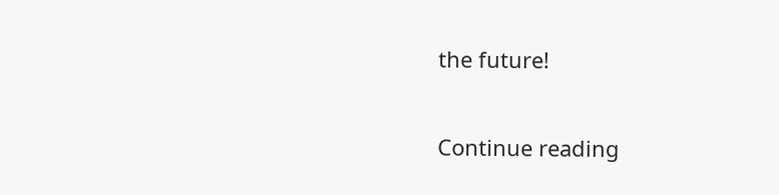the future!

Continue reading